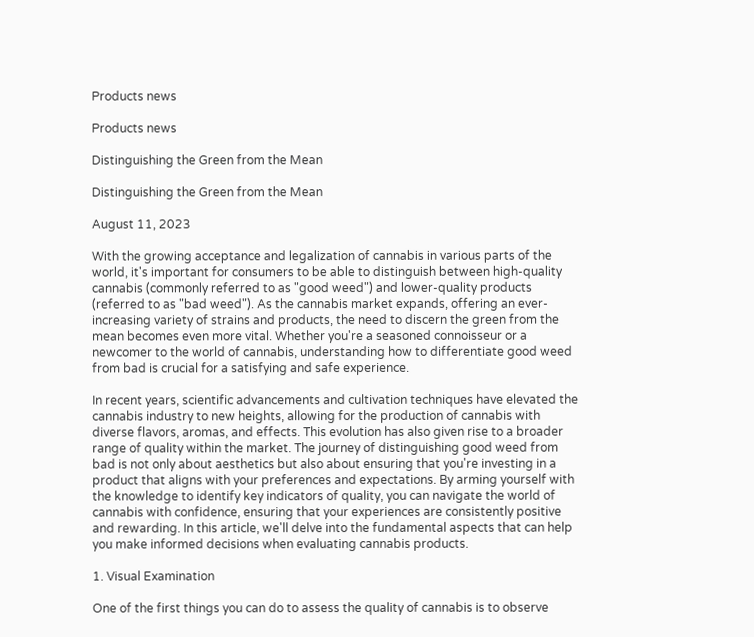Products news

Products news

Distinguishing the Green from the Mean

Distinguishing the Green from the Mean

August 11, 2023

With the growing acceptance and legalization of cannabis in various parts of the world, it's important for consumers to be able to distinguish between high-quality cannabis (commonly referred to as "good weed") and lower-quality products (referred to as "bad weed"). As the cannabis market expands, offering an ever-increasing variety of strains and products, the need to discern the green from the mean becomes even more vital. Whether you're a seasoned connoisseur or a newcomer to the world of cannabis, understanding how to differentiate good weed from bad is crucial for a satisfying and safe experience.

In recent years, scientific advancements and cultivation techniques have elevated the cannabis industry to new heights, allowing for the production of cannabis with diverse flavors, aromas, and effects. This evolution has also given rise to a broader range of quality within the market. The journey of distinguishing good weed from bad is not only about aesthetics but also about ensuring that you're investing in a product that aligns with your preferences and expectations. By arming yourself with the knowledge to identify key indicators of quality, you can navigate the world of cannabis with confidence, ensuring that your experiences are consistently positive and rewarding. In this article, we'll delve into the fundamental aspects that can help you make informed decisions when evaluating cannabis products.

1. Visual Examination

One of the first things you can do to assess the quality of cannabis is to observe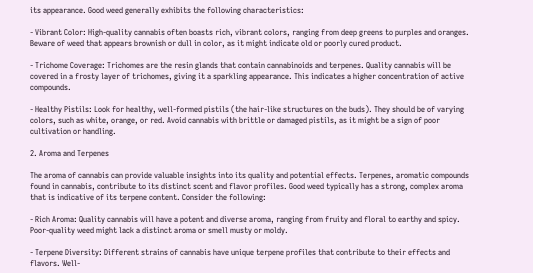its appearance. Good weed generally exhibits the following characteristics:

- Vibrant Color: High-quality cannabis often boasts rich, vibrant colors, ranging from deep greens to purples and oranges. Beware of weed that appears brownish or dull in color, as it might indicate old or poorly cured product.

- Trichome Coverage: Trichomes are the resin glands that contain cannabinoids and terpenes. Quality cannabis will be covered in a frosty layer of trichomes, giving it a sparkling appearance. This indicates a higher concentration of active compounds.

- Healthy Pistils: Look for healthy, well-formed pistils (the hair-like structures on the buds). They should be of varying colors, such as white, orange, or red. Avoid cannabis with brittle or damaged pistils, as it might be a sign of poor cultivation or handling.

2. Aroma and Terpenes

The aroma of cannabis can provide valuable insights into its quality and potential effects. Terpenes, aromatic compounds found in cannabis, contribute to its distinct scent and flavor profiles. Good weed typically has a strong, complex aroma that is indicative of its terpene content. Consider the following:

- Rich Aroma: Quality cannabis will have a potent and diverse aroma, ranging from fruity and floral to earthy and spicy. Poor-quality weed might lack a distinct aroma or smell musty or moldy.

- Terpene Diversity: Different strains of cannabis have unique terpene profiles that contribute to their effects and flavors. Well-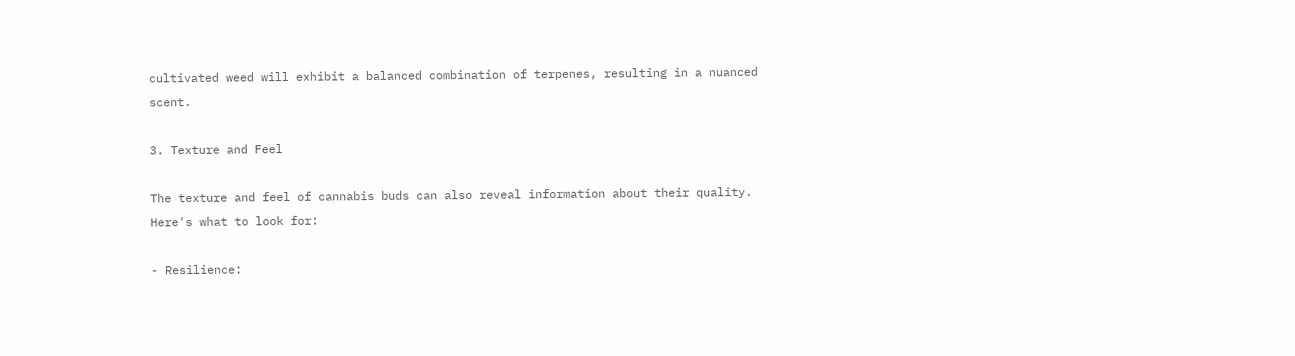cultivated weed will exhibit a balanced combination of terpenes, resulting in a nuanced scent.

3. Texture and Feel

The texture and feel of cannabis buds can also reveal information about their quality. Here's what to look for:

- Resilience: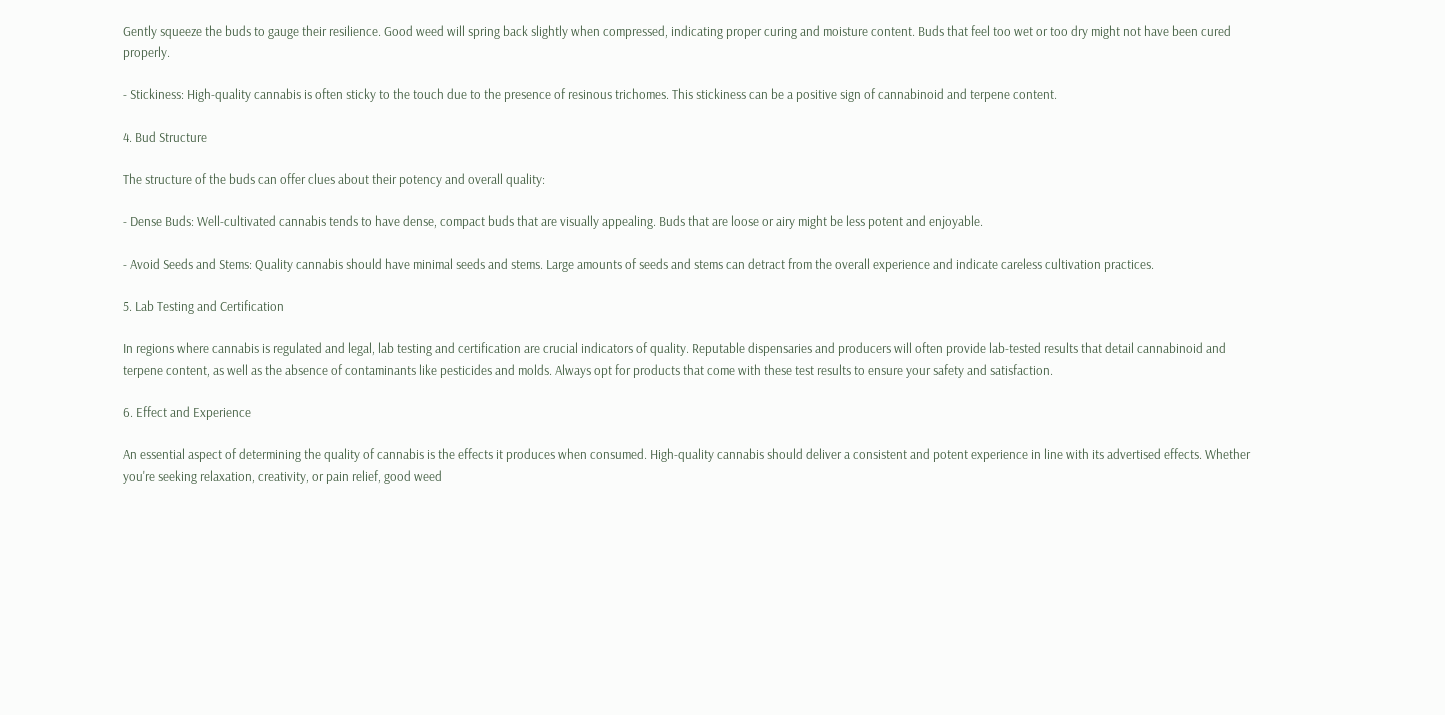Gently squeeze the buds to gauge their resilience. Good weed will spring back slightly when compressed, indicating proper curing and moisture content. Buds that feel too wet or too dry might not have been cured properly.

- Stickiness: High-quality cannabis is often sticky to the touch due to the presence of resinous trichomes. This stickiness can be a positive sign of cannabinoid and terpene content.

4. Bud Structure

The structure of the buds can offer clues about their potency and overall quality:

- Dense Buds: Well-cultivated cannabis tends to have dense, compact buds that are visually appealing. Buds that are loose or airy might be less potent and enjoyable.

- Avoid Seeds and Stems: Quality cannabis should have minimal seeds and stems. Large amounts of seeds and stems can detract from the overall experience and indicate careless cultivation practices.

5. Lab Testing and Certification

In regions where cannabis is regulated and legal, lab testing and certification are crucial indicators of quality. Reputable dispensaries and producers will often provide lab-tested results that detail cannabinoid and terpene content, as well as the absence of contaminants like pesticides and molds. Always opt for products that come with these test results to ensure your safety and satisfaction.

6. Effect and Experience

An essential aspect of determining the quality of cannabis is the effects it produces when consumed. High-quality cannabis should deliver a consistent and potent experience in line with its advertised effects. Whether you're seeking relaxation, creativity, or pain relief, good weed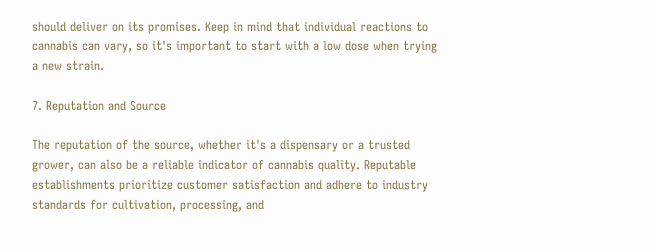should deliver on its promises. Keep in mind that individual reactions to cannabis can vary, so it's important to start with a low dose when trying a new strain.

7. Reputation and Source

The reputation of the source, whether it's a dispensary or a trusted grower, can also be a reliable indicator of cannabis quality. Reputable establishments prioritize customer satisfaction and adhere to industry standards for cultivation, processing, and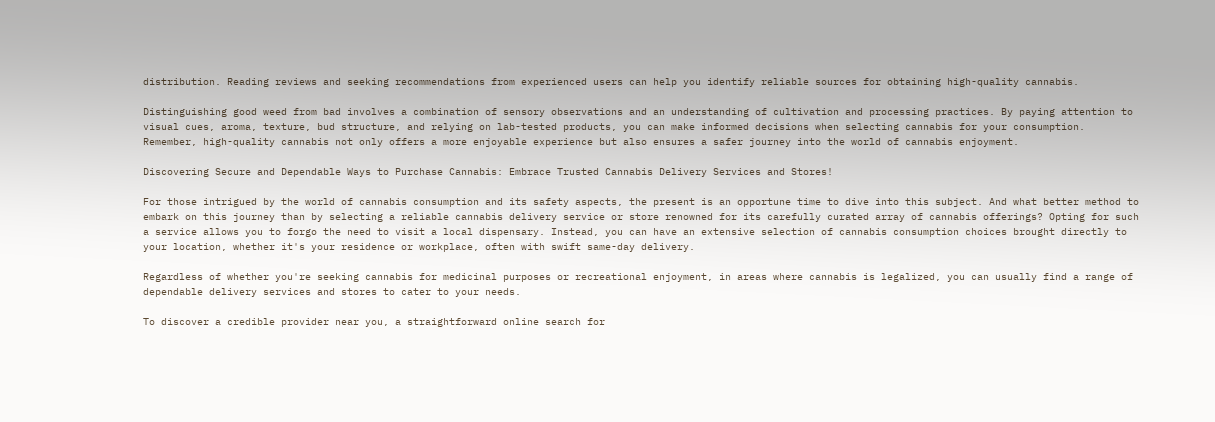distribution. Reading reviews and seeking recommendations from experienced users can help you identify reliable sources for obtaining high-quality cannabis.

Distinguishing good weed from bad involves a combination of sensory observations and an understanding of cultivation and processing practices. By paying attention to visual cues, aroma, texture, bud structure, and relying on lab-tested products, you can make informed decisions when selecting cannabis for your consumption. Remember, high-quality cannabis not only offers a more enjoyable experience but also ensures a safer journey into the world of cannabis enjoyment.

Discovering Secure and Dependable Ways to Purchase Cannabis: Embrace Trusted Cannabis Delivery Services and Stores!

For those intrigued by the world of cannabis consumption and its safety aspects, the present is an opportune time to dive into this subject. And what better method to embark on this journey than by selecting a reliable cannabis delivery service or store renowned for its carefully curated array of cannabis offerings? Opting for such a service allows you to forgo the need to visit a local dispensary. Instead, you can have an extensive selection of cannabis consumption choices brought directly to your location, whether it's your residence or workplace, often with swift same-day delivery.

Regardless of whether you're seeking cannabis for medicinal purposes or recreational enjoyment, in areas where cannabis is legalized, you can usually find a range of dependable delivery services and stores to cater to your needs.

To discover a credible provider near you, a straightforward online search for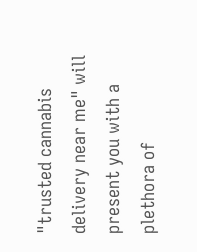"trusted cannabis delivery near me" will present you with a plethora of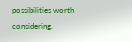possibilities worth considering.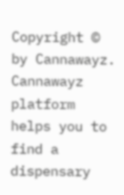Copyright © by Cannawayz. Cannawayz platform helps you to find a dispensary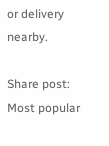or delivery nearby.

Share post:
Most popular